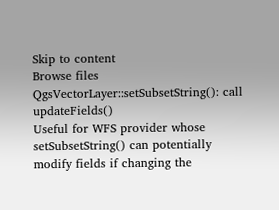Skip to content
Browse files
QgsVectorLayer::setSubsetString(): call updateFields()
Useful for WFS provider whose setSubsetString() can potentially
modify fields if changing the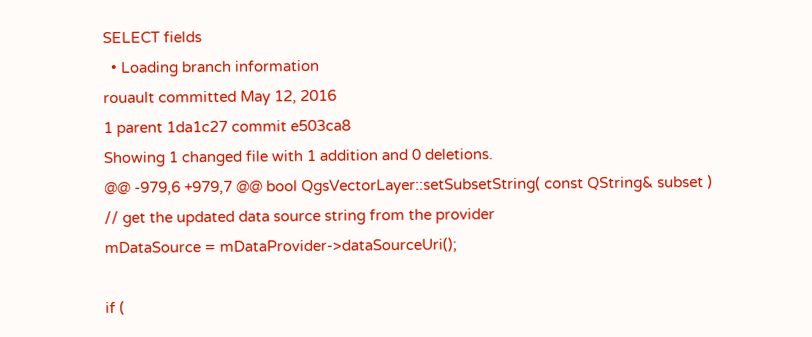SELECT fields
  • Loading branch information
rouault committed May 12, 2016
1 parent 1da1c27 commit e503ca8
Showing 1 changed file with 1 addition and 0 deletions.
@@ -979,6 +979,7 @@ bool QgsVectorLayer::setSubsetString( const QString& subset )
// get the updated data source string from the provider
mDataSource = mDataProvider->dataSourceUri();

if (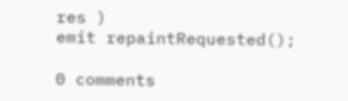res )
emit repaintRequested();

0 comments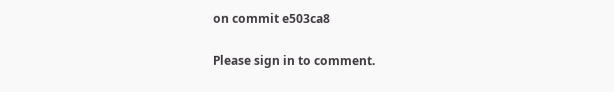on commit e503ca8

Please sign in to comment.